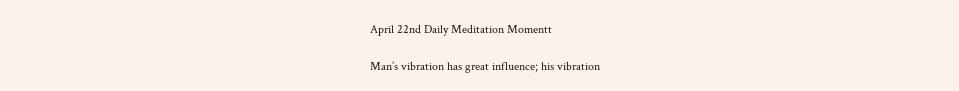April 22nd Daily Meditation Momentt

Man’s vibration has great influence; his vibration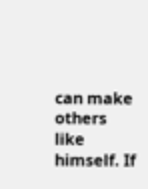can make others like himself. If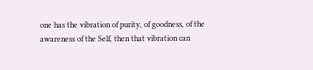one has the vibration of purity, of goodness, of the awareness of the Self, then that vibration can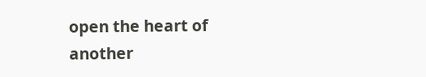open the heart of another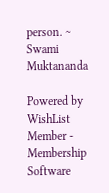person. ~ Swami Muktananda

Powered by WishList Member - Membership Software